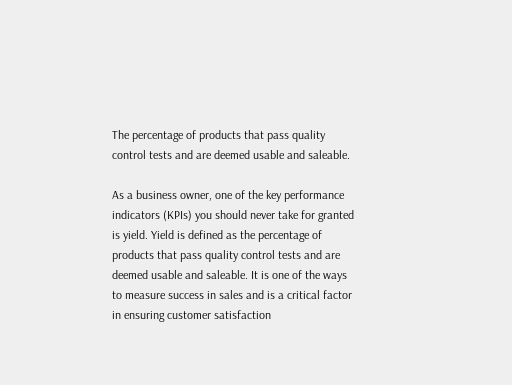The percentage of products that pass quality control tests and are deemed usable and saleable.

As a business owner, one of the key performance indicators (KPIs) you should never take for granted is yield. Yield is defined as the percentage of products that pass quality control tests and are deemed usable and saleable. It is one of the ways to measure success in sales and is a critical factor in ensuring customer satisfaction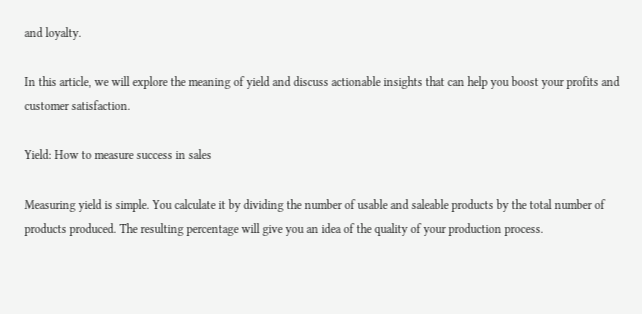and loyalty.

In this article, we will explore the meaning of yield and discuss actionable insights that can help you boost your profits and customer satisfaction.

Yield: How to measure success in sales

Measuring yield is simple. You calculate it by dividing the number of usable and saleable products by the total number of products produced. The resulting percentage will give you an idea of the quality of your production process.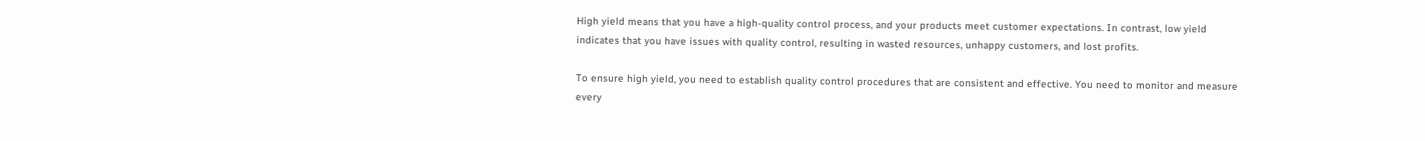High yield means that you have a high-quality control process, and your products meet customer expectations. In contrast, low yield indicates that you have issues with quality control, resulting in wasted resources, unhappy customers, and lost profits.

To ensure high yield, you need to establish quality control procedures that are consistent and effective. You need to monitor and measure every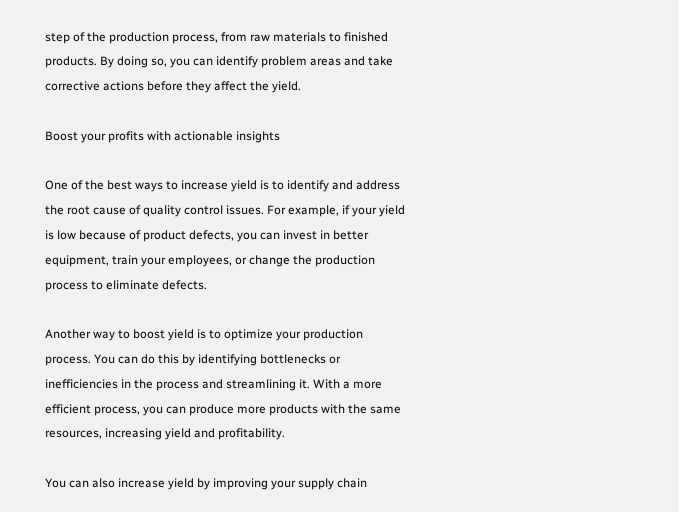step of the production process, from raw materials to finished products. By doing so, you can identify problem areas and take corrective actions before they affect the yield.

Boost your profits with actionable insights

One of the best ways to increase yield is to identify and address the root cause of quality control issues. For example, if your yield is low because of product defects, you can invest in better equipment, train your employees, or change the production process to eliminate defects.

Another way to boost yield is to optimize your production process. You can do this by identifying bottlenecks or inefficiencies in the process and streamlining it. With a more efficient process, you can produce more products with the same resources, increasing yield and profitability.

You can also increase yield by improving your supply chain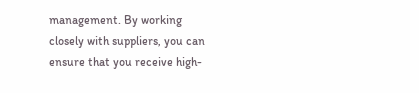management. By working closely with suppliers, you can ensure that you receive high-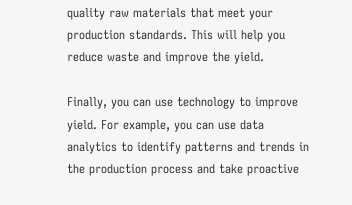quality raw materials that meet your production standards. This will help you reduce waste and improve the yield.

Finally, you can use technology to improve yield. For example, you can use data analytics to identify patterns and trends in the production process and take proactive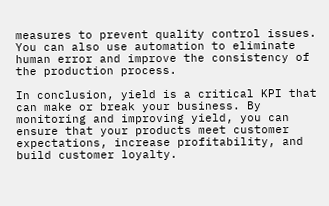measures to prevent quality control issues. You can also use automation to eliminate human error and improve the consistency of the production process.

In conclusion, yield is a critical KPI that can make or break your business. By monitoring and improving yield, you can ensure that your products meet customer expectations, increase profitability, and build customer loyalty.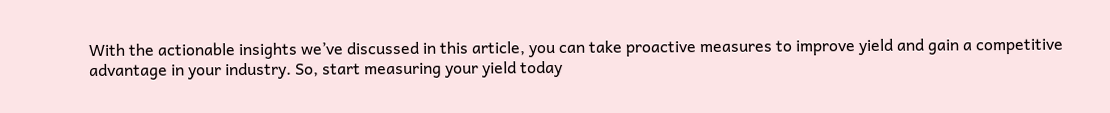With the actionable insights we’ve discussed in this article, you can take proactive measures to improve yield and gain a competitive advantage in your industry. So, start measuring your yield today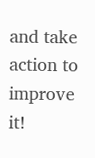and take action to improve it!